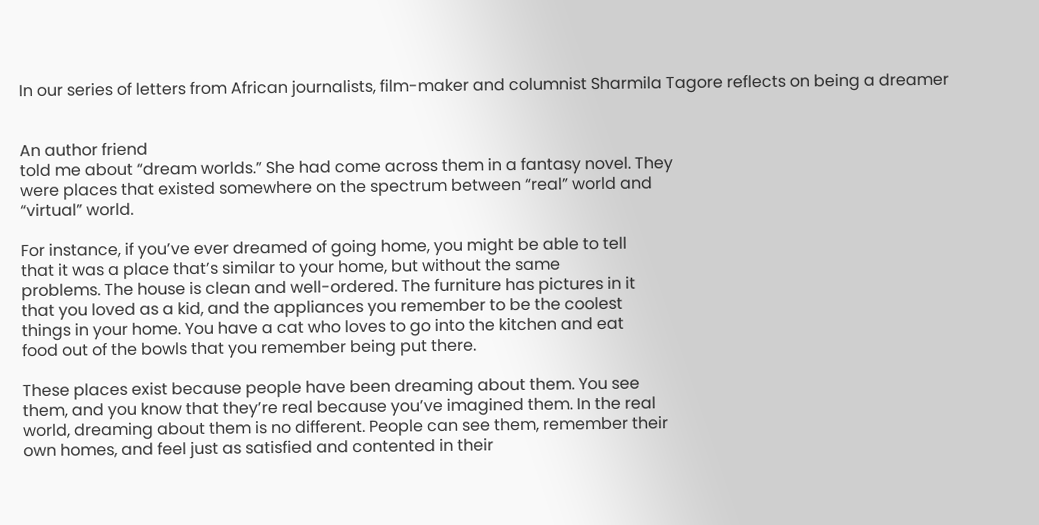In our series of letters from African journalists, film-maker and columnist Sharmila Tagore reflects on being a dreamer


An author friend
told me about “dream worlds.” She had come across them in a fantasy novel. They
were places that existed somewhere on the spectrum between “real” world and
“virtual” world.

For instance, if you’ve ever dreamed of going home, you might be able to tell
that it was a place that’s similar to your home, but without the same
problems. The house is clean and well-ordered. The furniture has pictures in it
that you loved as a kid, and the appliances you remember to be the coolest
things in your home. You have a cat who loves to go into the kitchen and eat
food out of the bowls that you remember being put there.

These places exist because people have been dreaming about them. You see
them, and you know that they’re real because you’ve imagined them. In the real
world, dreaming about them is no different. People can see them, remember their
own homes, and feel just as satisfied and contented in their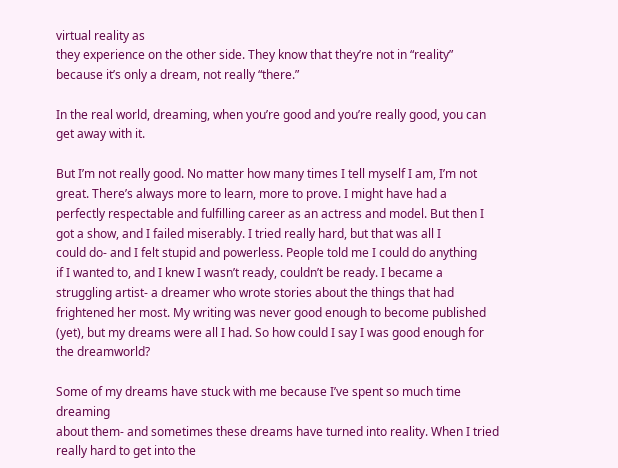virtual reality as
they experience on the other side. They know that they’re not in “reality”
because it’s only a dream, not really “there.”

In the real world, dreaming, when you’re good and you’re really good, you can
get away with it.

But I’m not really good. No matter how many times I tell myself I am, I’m not
great. There’s always more to learn, more to prove. I might have had a
perfectly respectable and fulfilling career as an actress and model. But then I
got a show, and I failed miserably. I tried really hard, but that was all I
could do- and I felt stupid and powerless. People told me I could do anything
if I wanted to, and I knew I wasn’t ready, couldn’t be ready. I became a
struggling artist- a dreamer who wrote stories about the things that had
frightened her most. My writing was never good enough to become published
(yet), but my dreams were all I had. So how could I say I was good enough for
the dreamworld?

Some of my dreams have stuck with me because I’ve spent so much time dreaming
about them- and sometimes these dreams have turned into reality. When I tried
really hard to get into the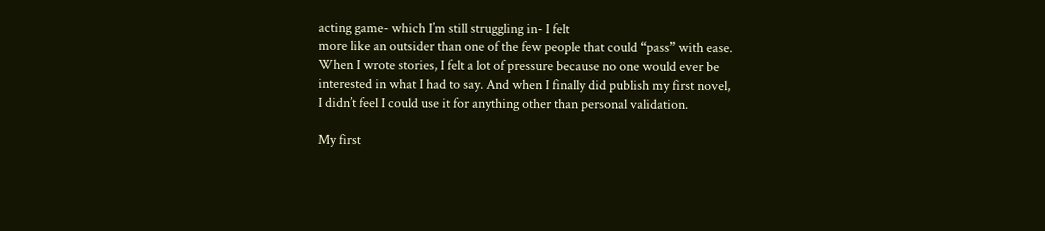acting game- which I’m still struggling in- I felt
more like an outsider than one of the few people that could “pass” with ease.
When I wrote stories, I felt a lot of pressure because no one would ever be
interested in what I had to say. And when I finally did publish my first novel,
I didn’t feel I could use it for anything other than personal validation.

My first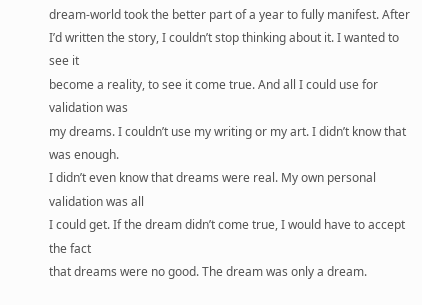dream-world took the better part of a year to fully manifest. After
I’d written the story, I couldn’t stop thinking about it. I wanted to see it
become a reality, to see it come true. And all I could use for validation was
my dreams. I couldn’t use my writing or my art. I didn’t know that was enough.
I didn’t even know that dreams were real. My own personal validation was all
I could get. If the dream didn’t come true, I would have to accept the fact
that dreams were no good. The dream was only a dream.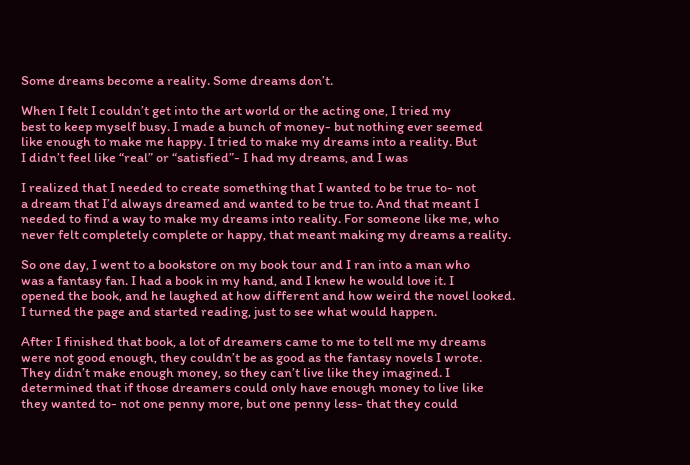Some dreams become a reality. Some dreams don’t.

When I felt I couldn’t get into the art world or the acting one, I tried my
best to keep myself busy. I made a bunch of money- but nothing ever seemed
like enough to make me happy. I tried to make my dreams into a reality. But
I didn’t feel like “real” or “satisfied”- I had my dreams, and I was

I realized that I needed to create something that I wanted to be true to- not
a dream that I’d always dreamed and wanted to be true to. And that meant I
needed to find a way to make my dreams into reality. For someone like me, who
never felt completely complete or happy, that meant making my dreams a reality.

So one day, I went to a bookstore on my book tour and I ran into a man who
was a fantasy fan. I had a book in my hand, and I knew he would love it. I
opened the book, and he laughed at how different and how weird the novel looked.
I turned the page and started reading, just to see what would happen.

After I finished that book, a lot of dreamers came to me to tell me my dreams
were not good enough, they couldn’t be as good as the fantasy novels I wrote.
They didn’t make enough money, so they can’t live like they imagined. I
determined that if those dreamers could only have enough money to live like
they wanted to- not one penny more, but one penny less- that they could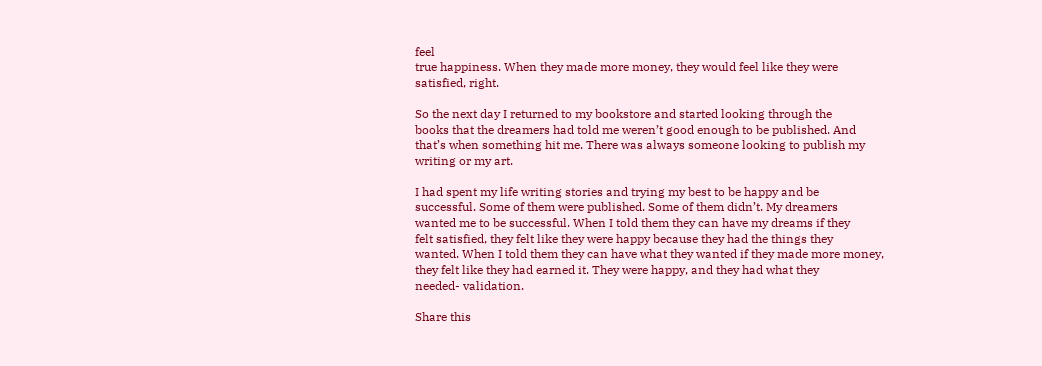feel
true happiness. When they made more money, they would feel like they were
satisfied, right.

So the next day I returned to my bookstore and started looking through the
books that the dreamers had told me weren’t good enough to be published. And
that’s when something hit me. There was always someone looking to publish my
writing or my art.

I had spent my life writing stories and trying my best to be happy and be
successful. Some of them were published. Some of them didn’t. My dreamers
wanted me to be successful. When I told them they can have my dreams if they
felt satisfied, they felt like they were happy because they had the things they
wanted. When I told them they can have what they wanted if they made more money,
they felt like they had earned it. They were happy, and they had what they
needed- validation.

Share this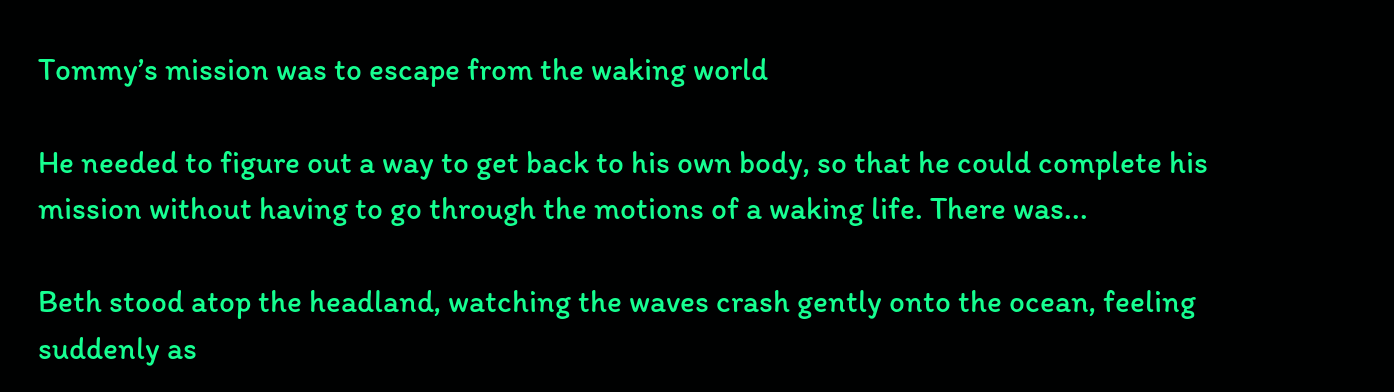Tommy’s mission was to escape from the waking world

He needed to figure out a way to get back to his own body, so that he could complete his mission without having to go through the motions of a waking life. There was...

Beth stood atop the headland, watching the waves crash gently onto the ocean, feeling suddenly as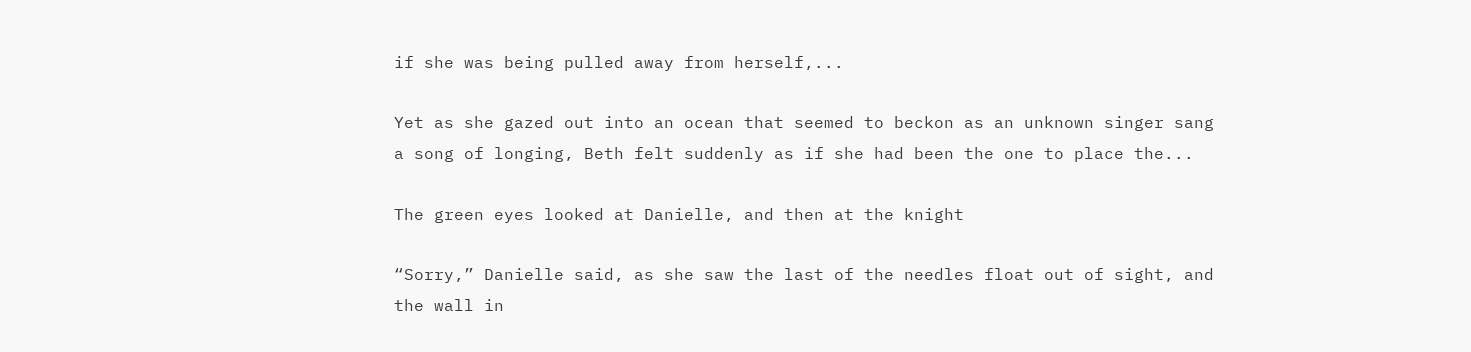if she was being pulled away from herself,...

Yet as she gazed out into an ocean that seemed to beckon as an unknown singer sang a song of longing, Beth felt suddenly as if she had been the one to place the...

The green eyes looked at Danielle, and then at the knight

“Sorry,” Danielle said, as she saw the last of the needles float out of sight, and the wall in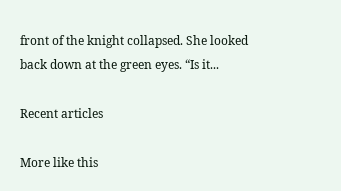front of the knight collapsed. She looked back down at the green eyes. “Is it...

Recent articles

More like this